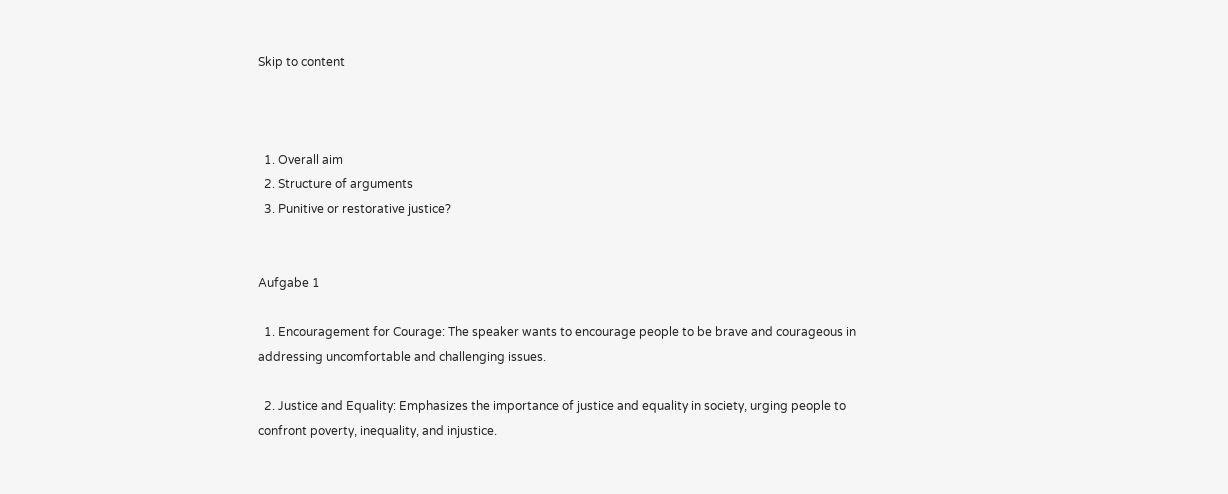Skip to content



  1. Overall aim
  2. Structure of arguments
  3. Punitive or restorative justice?


Aufgabe 1

  1. Encouragement for Courage: The speaker wants to encourage people to be brave and courageous in addressing uncomfortable and challenging issues.

  2. Justice and Equality: Emphasizes the importance of justice and equality in society, urging people to confront poverty, inequality, and injustice.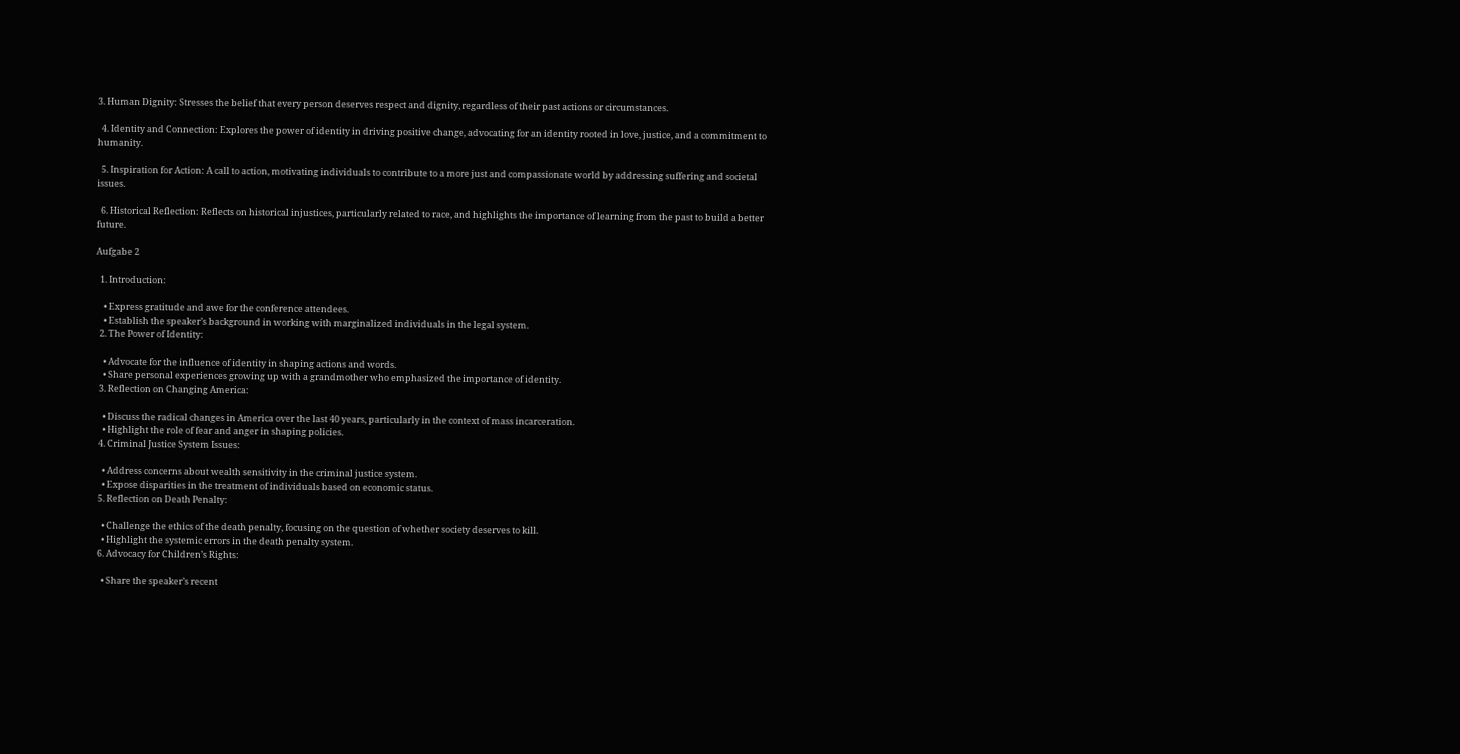3. Human Dignity: Stresses the belief that every person deserves respect and dignity, regardless of their past actions or circumstances.

  4. Identity and Connection: Explores the power of identity in driving positive change, advocating for an identity rooted in love, justice, and a commitment to humanity.

  5. Inspiration for Action: A call to action, motivating individuals to contribute to a more just and compassionate world by addressing suffering and societal issues.

  6. Historical Reflection: Reflects on historical injustices, particularly related to race, and highlights the importance of learning from the past to build a better future.

Aufgabe 2

  1. Introduction:

    • Express gratitude and awe for the conference attendees.
    • Establish the speaker’s background in working with marginalized individuals in the legal system.
  2. The Power of Identity:

    • Advocate for the influence of identity in shaping actions and words.
    • Share personal experiences growing up with a grandmother who emphasized the importance of identity.
  3. Reflection on Changing America:

    • Discuss the radical changes in America over the last 40 years, particularly in the context of mass incarceration.
    • Highlight the role of fear and anger in shaping policies.
  4. Criminal Justice System Issues:

    • Address concerns about wealth sensitivity in the criminal justice system.
    • Expose disparities in the treatment of individuals based on economic status.
  5. Reflection on Death Penalty:

    • Challenge the ethics of the death penalty, focusing on the question of whether society deserves to kill.
    • Highlight the systemic errors in the death penalty system.
  6. Advocacy for Children’s Rights:

    • Share the speaker’s recent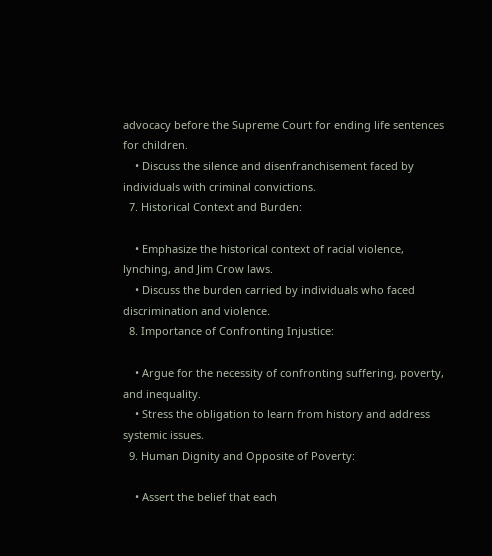advocacy before the Supreme Court for ending life sentences for children.
    • Discuss the silence and disenfranchisement faced by individuals with criminal convictions.
  7. Historical Context and Burden:

    • Emphasize the historical context of racial violence, lynching, and Jim Crow laws.
    • Discuss the burden carried by individuals who faced discrimination and violence.
  8. Importance of Confronting Injustice:

    • Argue for the necessity of confronting suffering, poverty, and inequality.
    • Stress the obligation to learn from history and address systemic issues.
  9. Human Dignity and Opposite of Poverty:

    • Assert the belief that each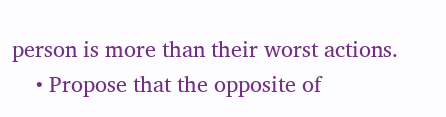person is more than their worst actions.
    • Propose that the opposite of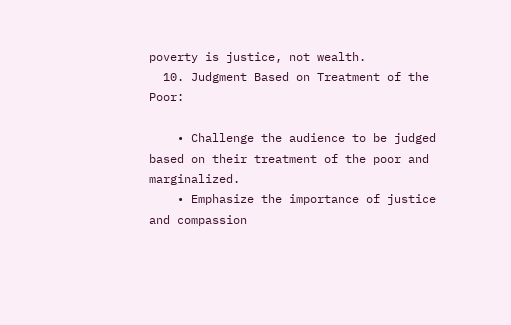poverty is justice, not wealth.
  10. Judgment Based on Treatment of the Poor:

    • Challenge the audience to be judged based on their treatment of the poor and marginalized.
    • Emphasize the importance of justice and compassion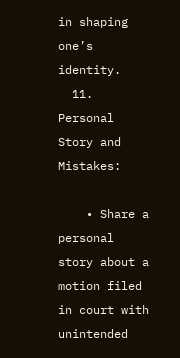in shaping one’s identity.
  11. Personal Story and Mistakes:

    • Share a personal story about a motion filed in court with unintended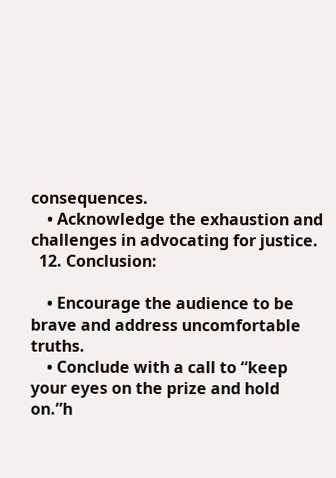consequences.
    • Acknowledge the exhaustion and challenges in advocating for justice.
  12. Conclusion:

    • Encourage the audience to be brave and address uncomfortable truths.
    • Conclude with a call to “keep your eyes on the prize and hold on.”h